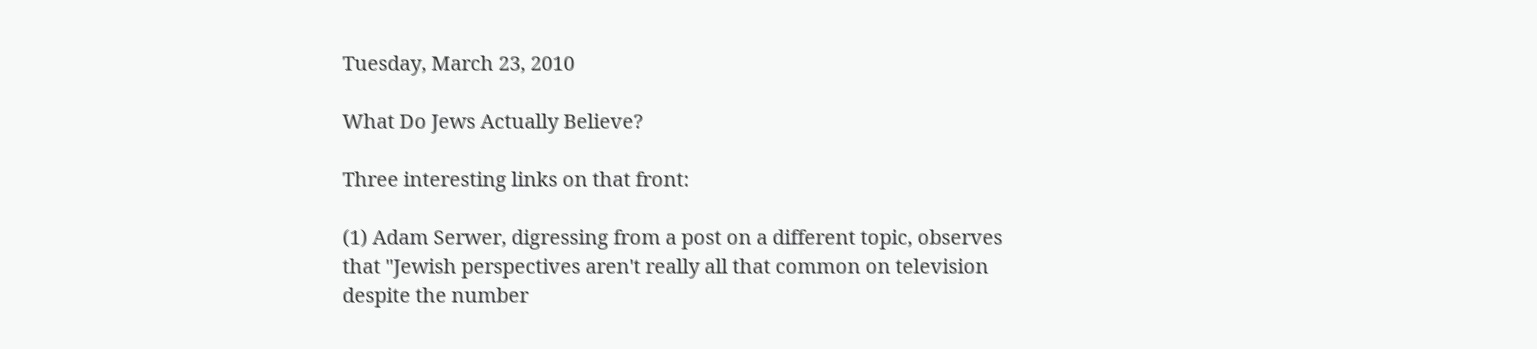Tuesday, March 23, 2010

What Do Jews Actually Believe?

Three interesting links on that front:

(1) Adam Serwer, digressing from a post on a different topic, observes that "Jewish perspectives aren't really all that common on television despite the number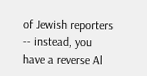of Jewish reporters -- instead, you have a reverse Al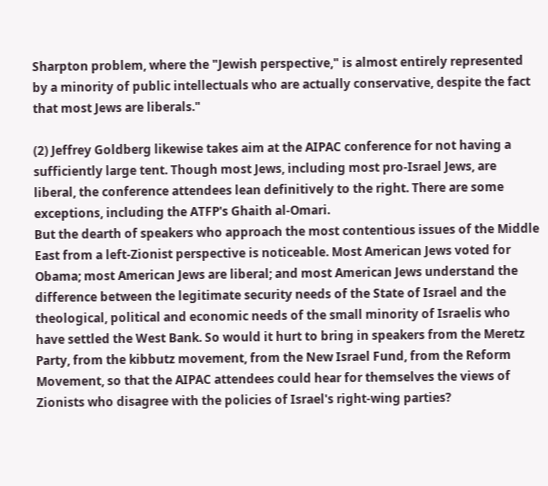Sharpton problem, where the "Jewish perspective," is almost entirely represented by a minority of public intellectuals who are actually conservative, despite the fact that most Jews are liberals."

(2) Jeffrey Goldberg likewise takes aim at the AIPAC conference for not having a sufficiently large tent. Though most Jews, including most pro-Israel Jews, are liberal, the conference attendees lean definitively to the right. There are some exceptions, including the ATFP's Ghaith al-Omari.
But the dearth of speakers who approach the most contentious issues of the Middle East from a left-Zionist perspective is noticeable. Most American Jews voted for Obama; most American Jews are liberal; and most American Jews understand the difference between the legitimate security needs of the State of Israel and the theological, political and economic needs of the small minority of Israelis who have settled the West Bank. So would it hurt to bring in speakers from the Meretz Party, from the kibbutz movement, from the New Israel Fund, from the Reform Movement, so that the AIPAC attendees could hear for themselves the views of Zionists who disagree with the policies of Israel's right-wing parties?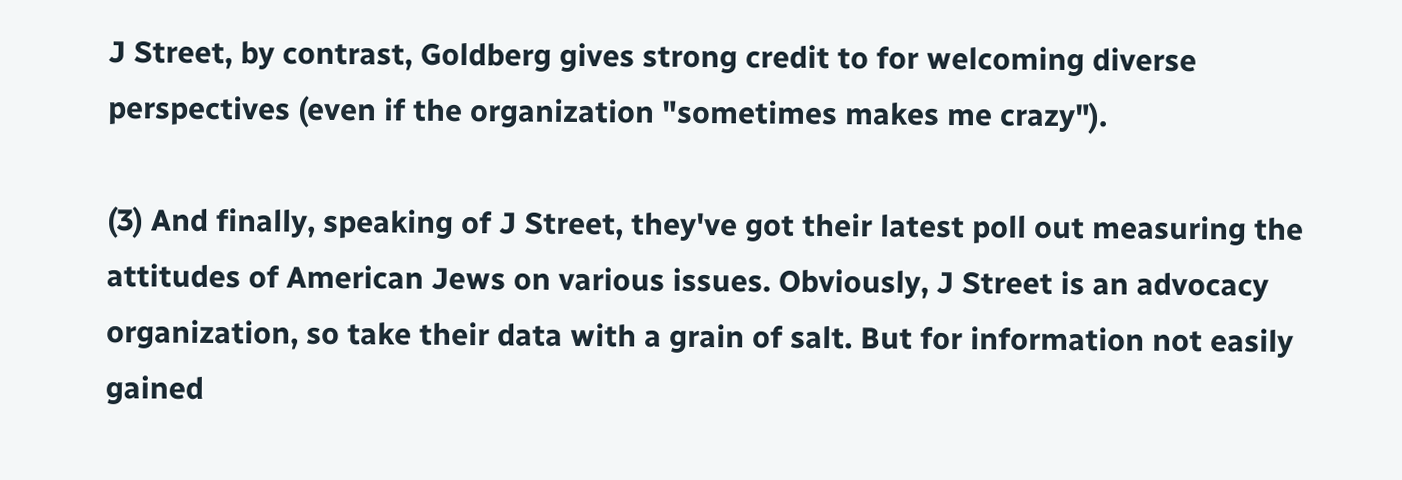J Street, by contrast, Goldberg gives strong credit to for welcoming diverse perspectives (even if the organization "sometimes makes me crazy").

(3) And finally, speaking of J Street, they've got their latest poll out measuring the attitudes of American Jews on various issues. Obviously, J Street is an advocacy organization, so take their data with a grain of salt. But for information not easily gained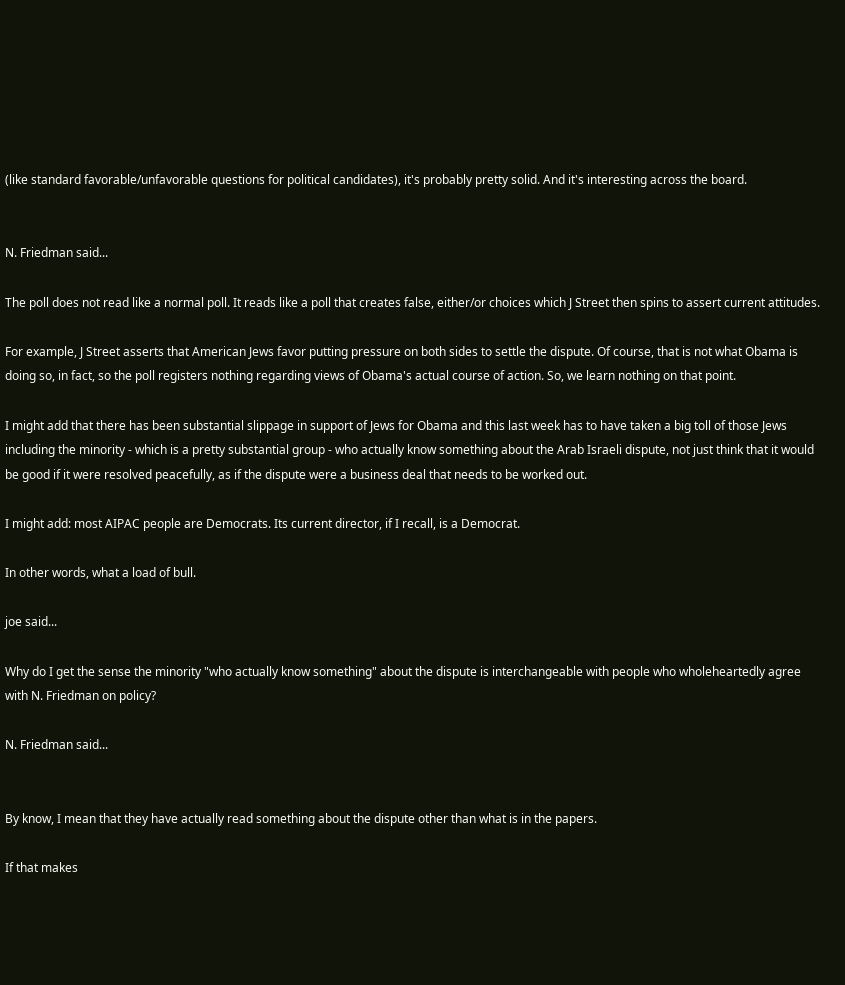(like standard favorable/unfavorable questions for political candidates), it's probably pretty solid. And it's interesting across the board.


N. Friedman said...

The poll does not read like a normal poll. It reads like a poll that creates false, either/or choices which J Street then spins to assert current attitudes.

For example, J Street asserts that American Jews favor putting pressure on both sides to settle the dispute. Of course, that is not what Obama is doing so, in fact, so the poll registers nothing regarding views of Obama's actual course of action. So, we learn nothing on that point.

I might add that there has been substantial slippage in support of Jews for Obama and this last week has to have taken a big toll of those Jews including the minority - which is a pretty substantial group - who actually know something about the Arab Israeli dispute, not just think that it would be good if it were resolved peacefully, as if the dispute were a business deal that needs to be worked out.

I might add: most AIPAC people are Democrats. Its current director, if I recall, is a Democrat.

In other words, what a load of bull.

joe said...

Why do I get the sense the minority "who actually know something" about the dispute is interchangeable with people who wholeheartedly agree with N. Friedman on policy?

N. Friedman said...


By know, I mean that they have actually read something about the dispute other than what is in the papers.

If that makes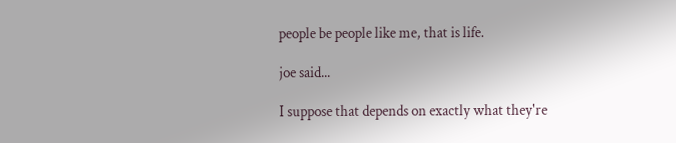people be people like me, that is life.

joe said...

I suppose that depends on exactly what they're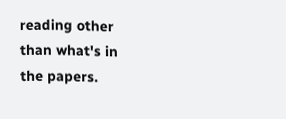reading other than what's in the papers.